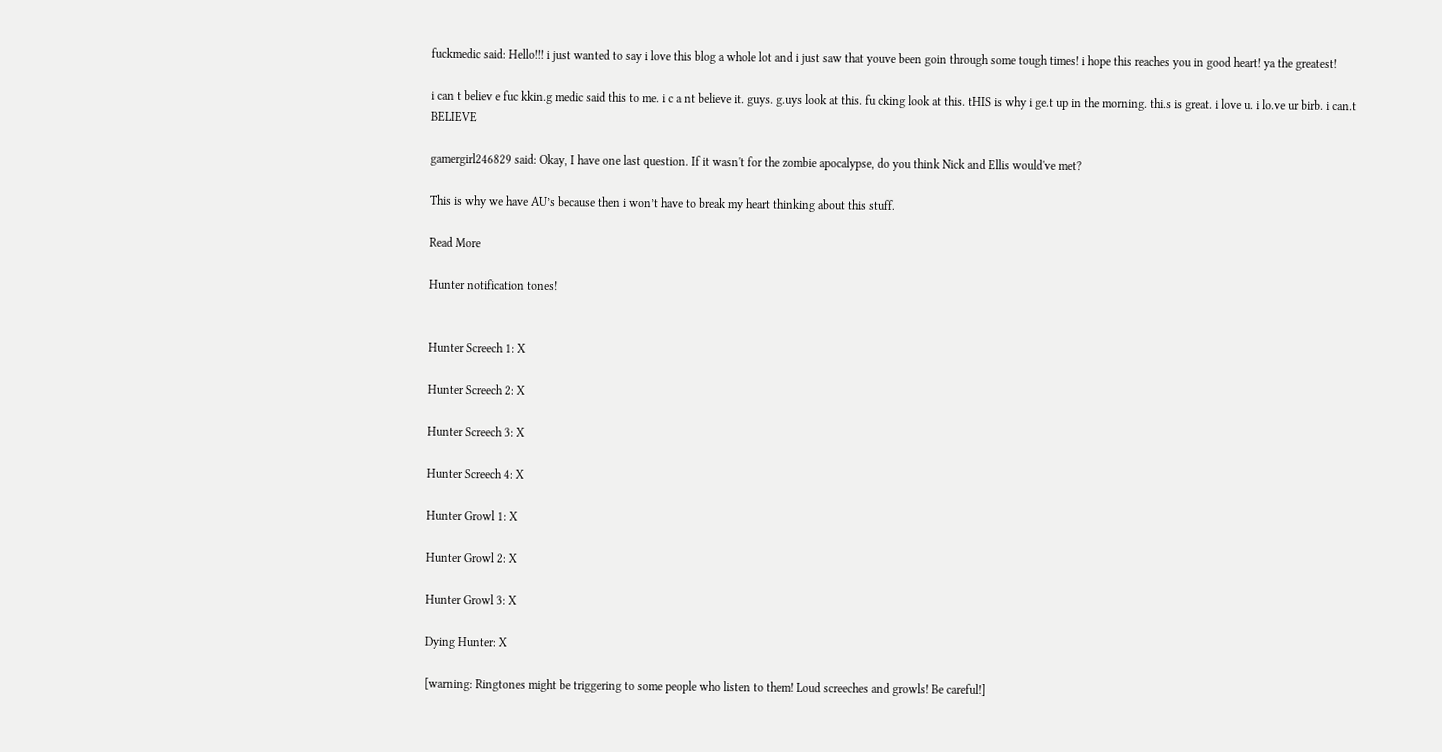fuckmedic said: Hello!!! i just wanted to say i love this blog a whole lot and i just saw that youve been goin through some tough times! i hope this reaches you in good heart! ya the greatest!

i can t believ e fuc kkin.g medic said this to me. i c a nt believe it. guys. g.uys look at this. fu cking look at this. tHIS is why i ge.t up in the morning. thi.s is great. i love u. i lo.ve ur birb. i can.t BELIEVE

gamergirl246829 said: Okay, I have one last question. If it wasn't for the zombie apocalypse, do you think Nick and Ellis would've met?

This is why we have AU’s because then i won’t have to break my heart thinking about this stuff.

Read More

Hunter notification tones!


Hunter Screech 1: X

Hunter Screech 2: X

Hunter Screech 3: X

Hunter Screech 4: X

Hunter Growl 1: X

Hunter Growl 2: X

Hunter Growl 3: X

Dying Hunter: X

[warning: Ringtones might be triggering to some people who listen to them! Loud screeches and growls! Be careful!]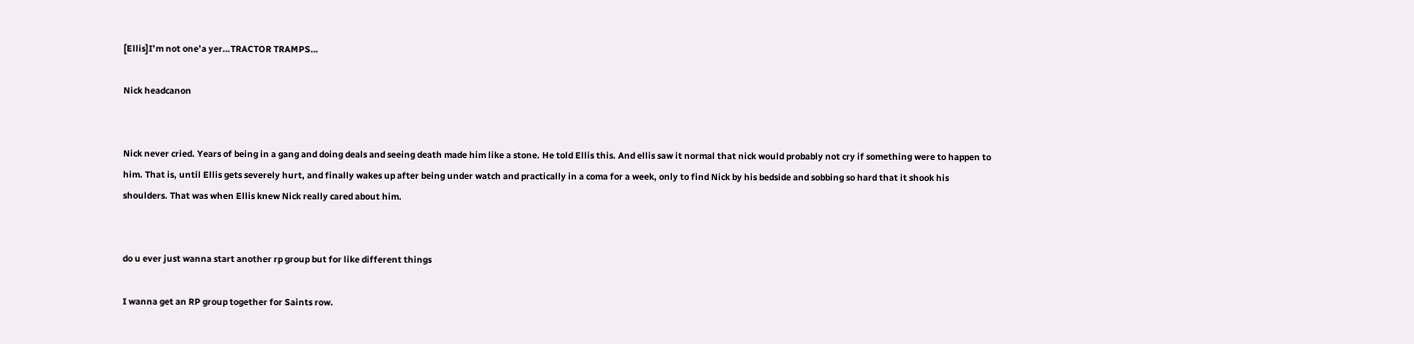[Ellis]I’m not one’a yer…TRACTOR TRAMPS…

Nick headcanon


Nick never cried. Years of being in a gang and doing deals and seeing death made him like a stone. He told Ellis this. And ellis saw it normal that nick would probably not cry if something were to happen to him. That is, until Ellis gets severely hurt, and finally wakes up after being under watch and practically in a coma for a week, only to find Nick by his bedside and sobbing so hard that it shook his shoulders. That was when Ellis knew Nick really cared about him.


do u ever just wanna start another rp group but for like different things

I wanna get an RP group together for Saints row.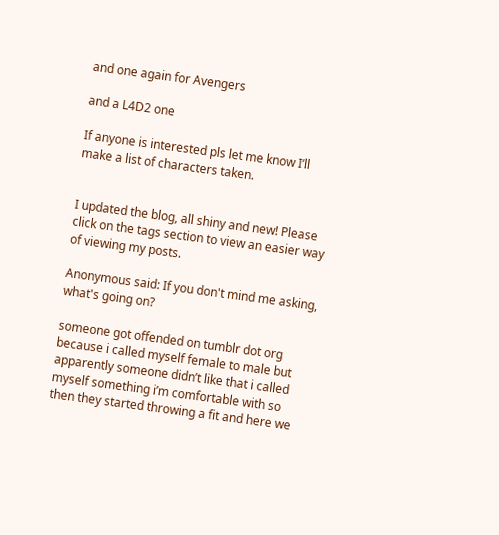and one again for Avengers

and a L4D2 one

If anyone is interested pls let me know I’ll make a list of characters taken.


I updated the blog, all shiny and new! Please click on the tags section to view an easier way of viewing my posts.

Anonymous said: If you don't mind me asking, what's going on?

someone got offended on tumblr dot org because i called myself female to male but apparently someone didn’t like that i called myself something i’m comfortable with so then they started throwing a fit and here we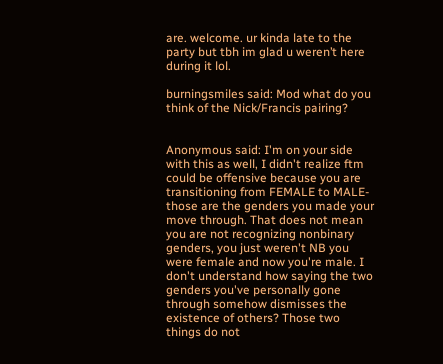are. welcome. ur kinda late to the party but tbh im glad u weren’t here during it lol.

burningsmiles said: Mod what do you think of the Nick/Francis pairing?


Anonymous said: I'm on your side with this as well, I didn't realize ftm could be offensive because you are transitioning from FEMALE to MALE- those are the genders you made your move through. That does not mean you are not recognizing nonbinary genders, you just weren't NB you were female and now you're male. I don't understand how saying the two genders you've personally gone through somehow dismisses the existence of others? Those two things do not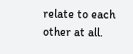relate to each other at all.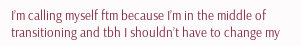I’m calling myself ftm because I’m in the middle of transitioning and tbh I shouldn’t have to change my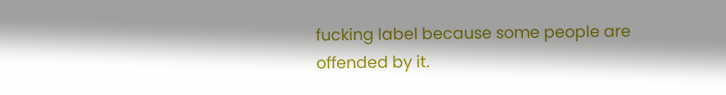fucking label because some people are offended by it.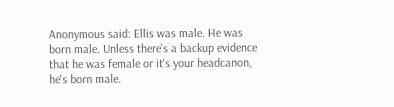Anonymous said: Ellis was male. He was born male. Unless there's a backup evidence that he was female or it's your headcanon, he's born male.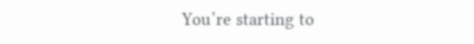You’re starting to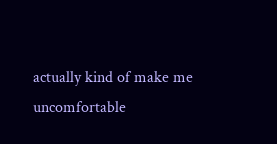actually kind of make me uncomfortable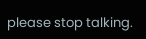please stop talking.